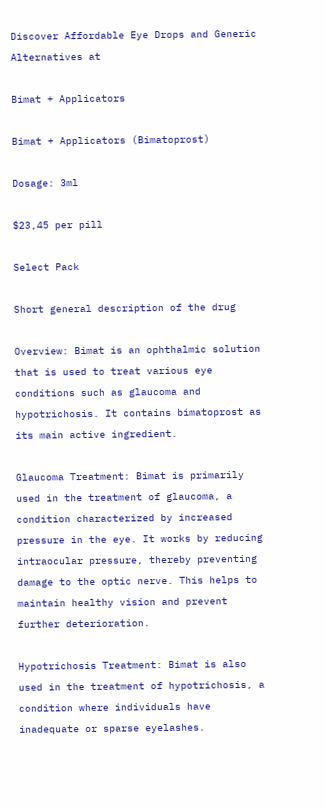Discover Affordable Eye Drops and Generic Alternatives at

Bimat + Applicators

Bimat + Applicators (Bimatoprost)

Dosage: 3ml

$23,45 per pill

Select Pack

Short general description of the drug

Overview: Bimat is an ophthalmic solution that is used to treat various eye conditions such as glaucoma and hypotrichosis. It contains bimatoprost as its main active ingredient.

Glaucoma Treatment: Bimat is primarily used in the treatment of glaucoma, a condition characterized by increased pressure in the eye. It works by reducing intraocular pressure, thereby preventing damage to the optic nerve. This helps to maintain healthy vision and prevent further deterioration.

Hypotrichosis Treatment: Bimat is also used in the treatment of hypotrichosis, a condition where individuals have inadequate or sparse eyelashes.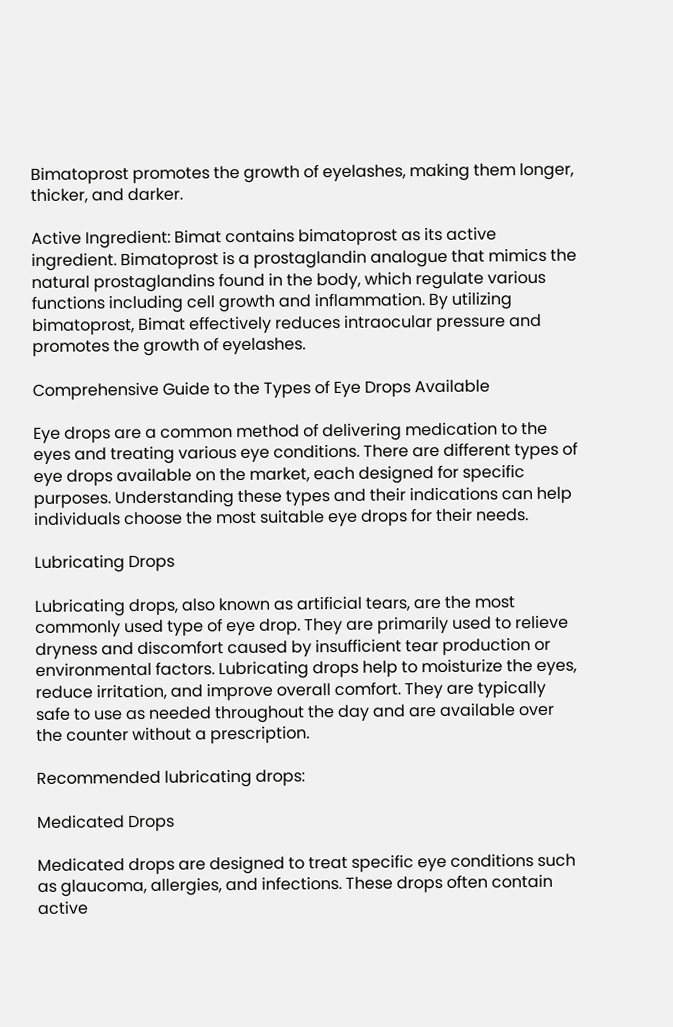Bimatoprost promotes the growth of eyelashes, making them longer, thicker, and darker.

Active Ingredient: Bimat contains bimatoprost as its active ingredient. Bimatoprost is a prostaglandin analogue that mimics the natural prostaglandins found in the body, which regulate various functions including cell growth and inflammation. By utilizing bimatoprost, Bimat effectively reduces intraocular pressure and promotes the growth of eyelashes.

Comprehensive Guide to the Types of Eye Drops Available

Eye drops are a common method of delivering medication to the eyes and treating various eye conditions. There are different types of eye drops available on the market, each designed for specific purposes. Understanding these types and their indications can help individuals choose the most suitable eye drops for their needs.

Lubricating Drops

Lubricating drops, also known as artificial tears, are the most commonly used type of eye drop. They are primarily used to relieve dryness and discomfort caused by insufficient tear production or environmental factors. Lubricating drops help to moisturize the eyes, reduce irritation, and improve overall comfort. They are typically safe to use as needed throughout the day and are available over the counter without a prescription.

Recommended lubricating drops:

Medicated Drops

Medicated drops are designed to treat specific eye conditions such as glaucoma, allergies, and infections. These drops often contain active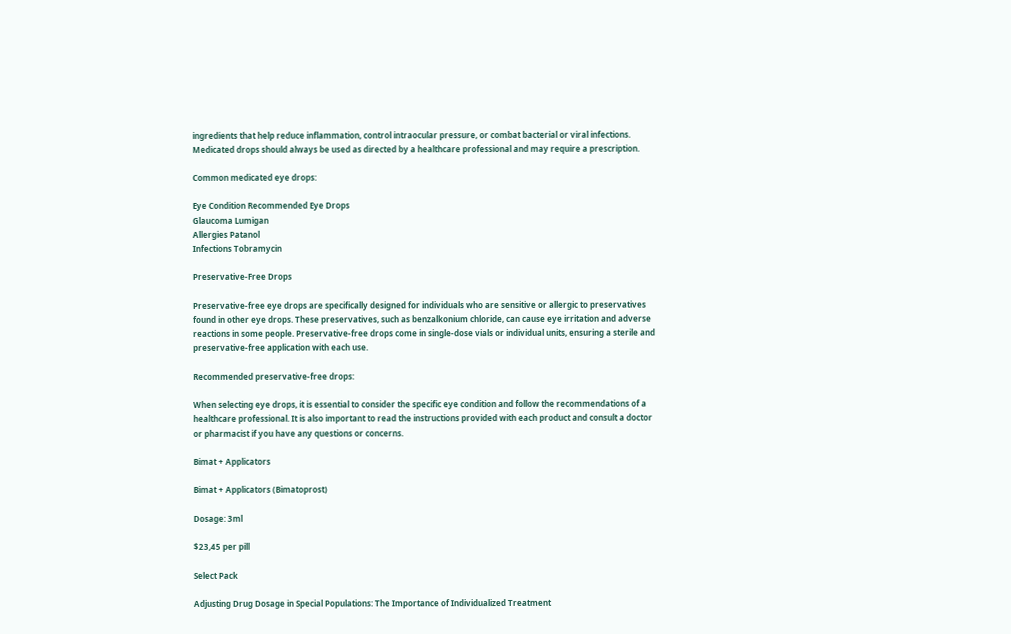ingredients that help reduce inflammation, control intraocular pressure, or combat bacterial or viral infections. Medicated drops should always be used as directed by a healthcare professional and may require a prescription.

Common medicated eye drops:

Eye Condition Recommended Eye Drops
Glaucoma Lumigan
Allergies Patanol
Infections Tobramycin

Preservative-Free Drops

Preservative-free eye drops are specifically designed for individuals who are sensitive or allergic to preservatives found in other eye drops. These preservatives, such as benzalkonium chloride, can cause eye irritation and adverse reactions in some people. Preservative-free drops come in single-dose vials or individual units, ensuring a sterile and preservative-free application with each use.

Recommended preservative-free drops:

When selecting eye drops, it is essential to consider the specific eye condition and follow the recommendations of a healthcare professional. It is also important to read the instructions provided with each product and consult a doctor or pharmacist if you have any questions or concerns.

Bimat + Applicators

Bimat + Applicators (Bimatoprost)

Dosage: 3ml

$23,45 per pill

Select Pack

Adjusting Drug Dosage in Special Populations: The Importance of Individualized Treatment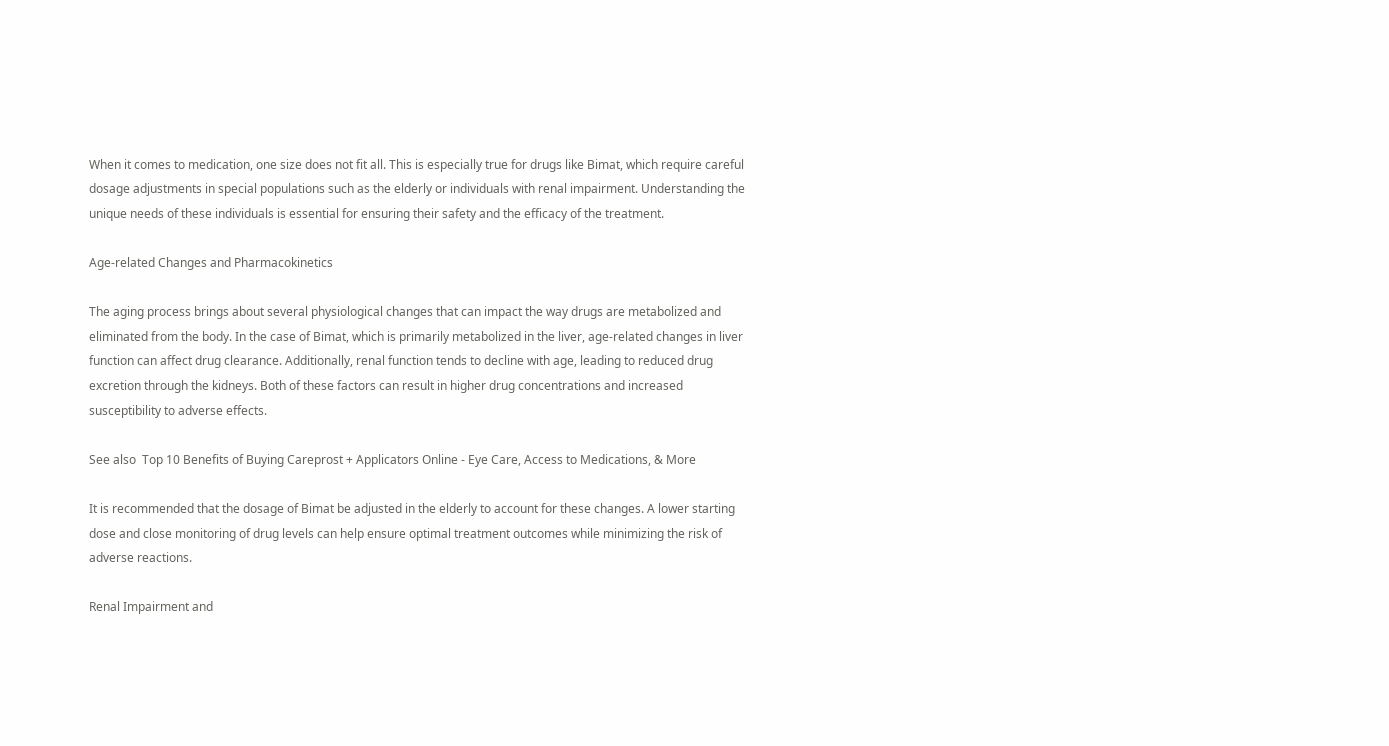When it comes to medication, one size does not fit all. This is especially true for drugs like Bimat, which require careful dosage adjustments in special populations such as the elderly or individuals with renal impairment. Understanding the unique needs of these individuals is essential for ensuring their safety and the efficacy of the treatment.

Age-related Changes and Pharmacokinetics

The aging process brings about several physiological changes that can impact the way drugs are metabolized and eliminated from the body. In the case of Bimat, which is primarily metabolized in the liver, age-related changes in liver function can affect drug clearance. Additionally, renal function tends to decline with age, leading to reduced drug excretion through the kidneys. Both of these factors can result in higher drug concentrations and increased susceptibility to adverse effects.

See also  Top 10 Benefits of Buying Careprost + Applicators Online - Eye Care, Access to Medications, & More

It is recommended that the dosage of Bimat be adjusted in the elderly to account for these changes. A lower starting dose and close monitoring of drug levels can help ensure optimal treatment outcomes while minimizing the risk of adverse reactions.

Renal Impairment and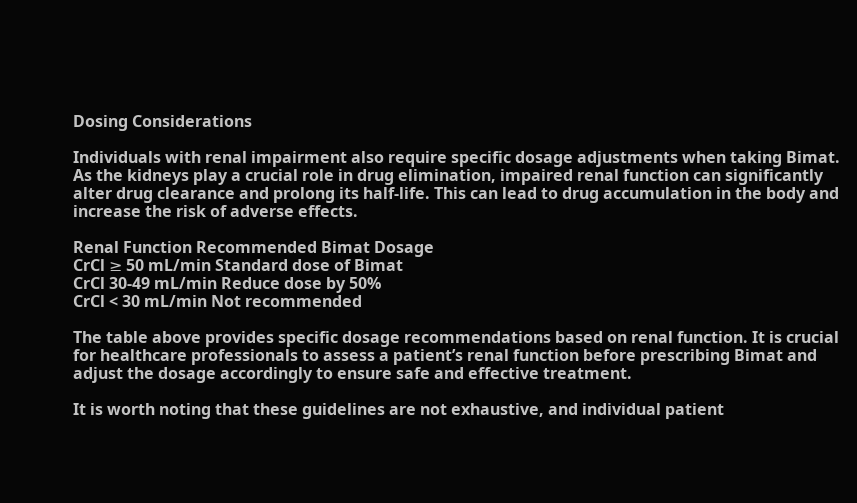Dosing Considerations

Individuals with renal impairment also require specific dosage adjustments when taking Bimat. As the kidneys play a crucial role in drug elimination, impaired renal function can significantly alter drug clearance and prolong its half-life. This can lead to drug accumulation in the body and increase the risk of adverse effects.

Renal Function Recommended Bimat Dosage
CrCl ≥ 50 mL/min Standard dose of Bimat
CrCl 30-49 mL/min Reduce dose by 50%
CrCl < 30 mL/min Not recommended

The table above provides specific dosage recommendations based on renal function. It is crucial for healthcare professionals to assess a patient’s renal function before prescribing Bimat and adjust the dosage accordingly to ensure safe and effective treatment.

It is worth noting that these guidelines are not exhaustive, and individual patient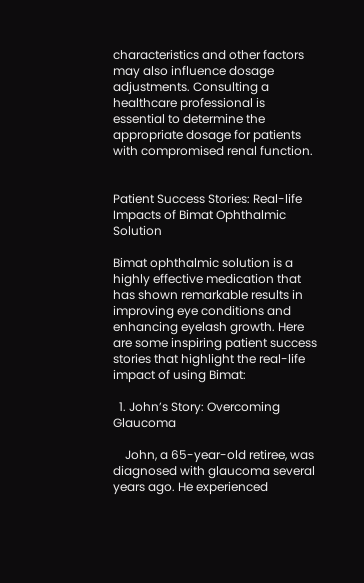characteristics and other factors may also influence dosage adjustments. Consulting a healthcare professional is essential to determine the appropriate dosage for patients with compromised renal function.


Patient Success Stories: Real-life Impacts of Bimat Ophthalmic Solution

Bimat ophthalmic solution is a highly effective medication that has shown remarkable results in improving eye conditions and enhancing eyelash growth. Here are some inspiring patient success stories that highlight the real-life impact of using Bimat:

  1. John’s Story: Overcoming Glaucoma

    John, a 65-year-old retiree, was diagnosed with glaucoma several years ago. He experienced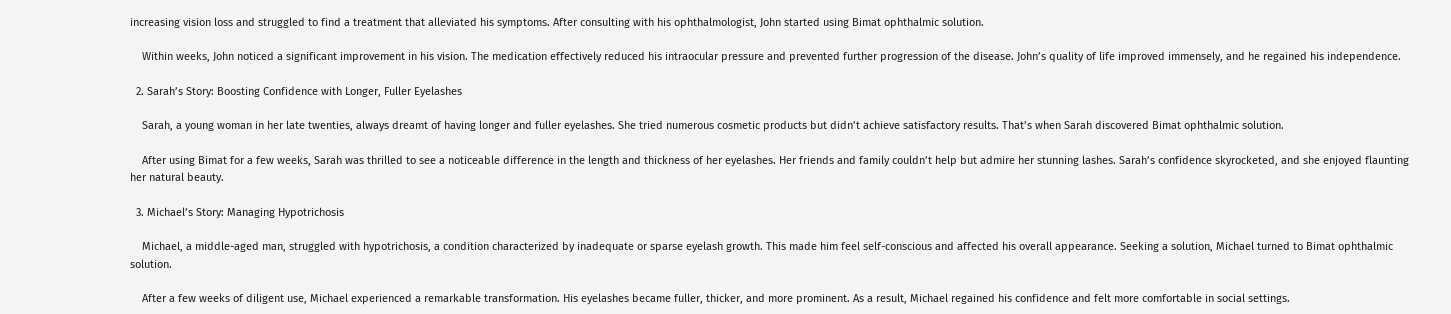increasing vision loss and struggled to find a treatment that alleviated his symptoms. After consulting with his ophthalmologist, John started using Bimat ophthalmic solution.

    Within weeks, John noticed a significant improvement in his vision. The medication effectively reduced his intraocular pressure and prevented further progression of the disease. John’s quality of life improved immensely, and he regained his independence.

  2. Sarah’s Story: Boosting Confidence with Longer, Fuller Eyelashes

    Sarah, a young woman in her late twenties, always dreamt of having longer and fuller eyelashes. She tried numerous cosmetic products but didn’t achieve satisfactory results. That’s when Sarah discovered Bimat ophthalmic solution.

    After using Bimat for a few weeks, Sarah was thrilled to see a noticeable difference in the length and thickness of her eyelashes. Her friends and family couldn’t help but admire her stunning lashes. Sarah’s confidence skyrocketed, and she enjoyed flaunting her natural beauty.

  3. Michael’s Story: Managing Hypotrichosis

    Michael, a middle-aged man, struggled with hypotrichosis, a condition characterized by inadequate or sparse eyelash growth. This made him feel self-conscious and affected his overall appearance. Seeking a solution, Michael turned to Bimat ophthalmic solution.

    After a few weeks of diligent use, Michael experienced a remarkable transformation. His eyelashes became fuller, thicker, and more prominent. As a result, Michael regained his confidence and felt more comfortable in social settings.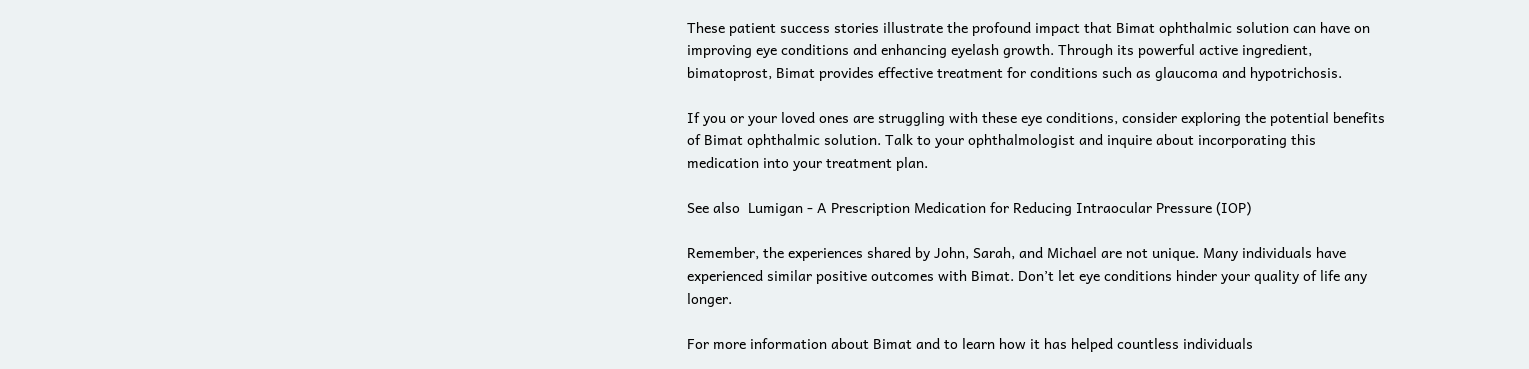These patient success stories illustrate the profound impact that Bimat ophthalmic solution can have on improving eye conditions and enhancing eyelash growth. Through its powerful active ingredient, bimatoprost, Bimat provides effective treatment for conditions such as glaucoma and hypotrichosis.

If you or your loved ones are struggling with these eye conditions, consider exploring the potential benefits of Bimat ophthalmic solution. Talk to your ophthalmologist and inquire about incorporating this medication into your treatment plan.

See also  Lumigan - A Prescription Medication for Reducing Intraocular Pressure (IOP)

Remember, the experiences shared by John, Sarah, and Michael are not unique. Many individuals have experienced similar positive outcomes with Bimat. Don’t let eye conditions hinder your quality of life any longer.

For more information about Bimat and to learn how it has helped countless individuals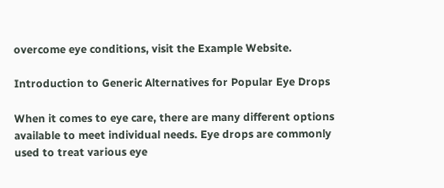overcome eye conditions, visit the Example Website.

Introduction to Generic Alternatives for Popular Eye Drops

When it comes to eye care, there are many different options available to meet individual needs. Eye drops are commonly used to treat various eye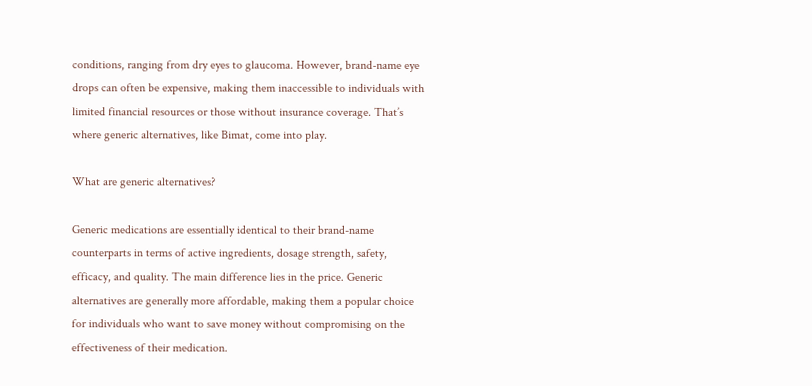conditions, ranging from dry eyes to glaucoma. However, brand-name eye drops can often be expensive, making them inaccessible to individuals with limited financial resources or those without insurance coverage. That’s where generic alternatives, like Bimat, come into play.

What are generic alternatives?

Generic medications are essentially identical to their brand-name counterparts in terms of active ingredients, dosage strength, safety, efficacy, and quality. The main difference lies in the price. Generic alternatives are generally more affordable, making them a popular choice for individuals who want to save money without compromising on the effectiveness of their medication.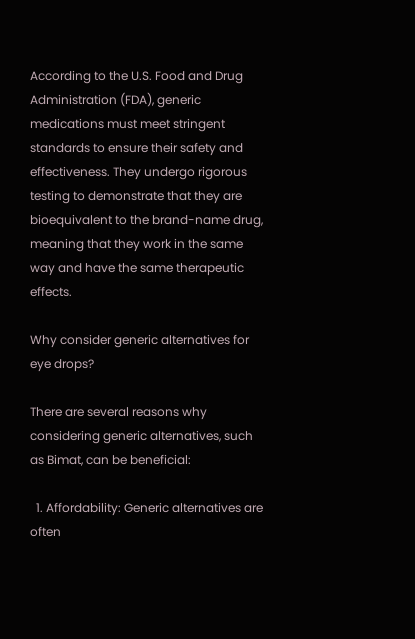According to the U.S. Food and Drug Administration (FDA), generic medications must meet stringent standards to ensure their safety and effectiveness. They undergo rigorous testing to demonstrate that they are bioequivalent to the brand-name drug, meaning that they work in the same way and have the same therapeutic effects.

Why consider generic alternatives for eye drops?

There are several reasons why considering generic alternatives, such as Bimat, can be beneficial:

  1. Affordability: Generic alternatives are often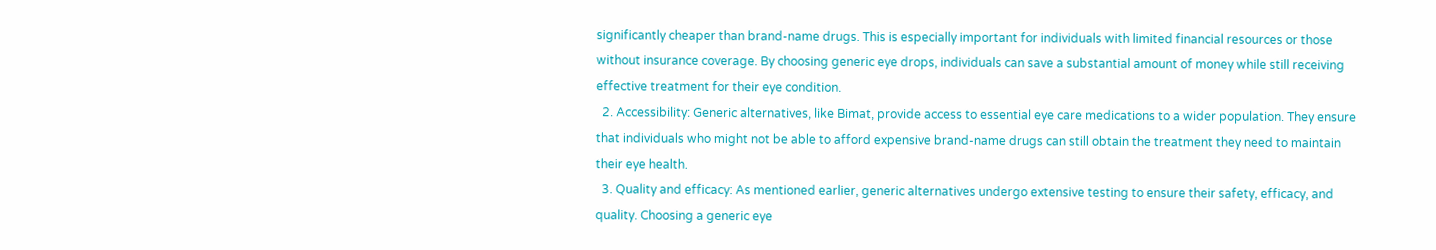significantly cheaper than brand-name drugs. This is especially important for individuals with limited financial resources or those without insurance coverage. By choosing generic eye drops, individuals can save a substantial amount of money while still receiving effective treatment for their eye condition.
  2. Accessibility: Generic alternatives, like Bimat, provide access to essential eye care medications to a wider population. They ensure that individuals who might not be able to afford expensive brand-name drugs can still obtain the treatment they need to maintain their eye health.
  3. Quality and efficacy: As mentioned earlier, generic alternatives undergo extensive testing to ensure their safety, efficacy, and quality. Choosing a generic eye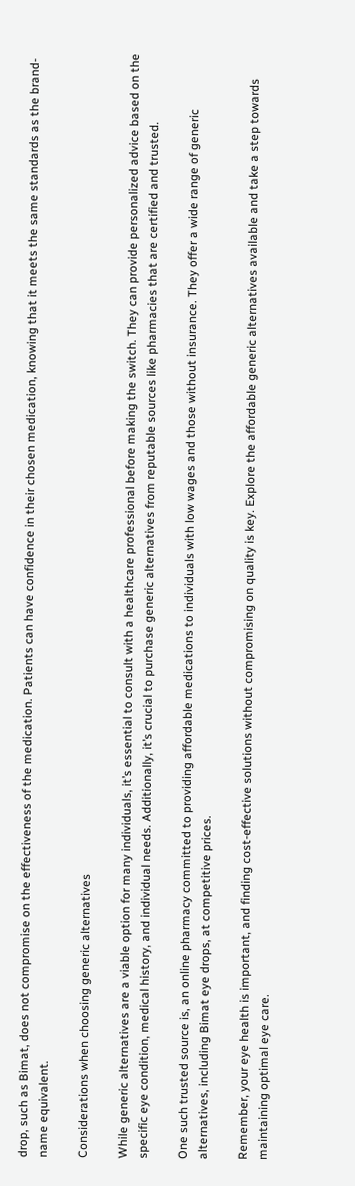drop, such as Bimat, does not compromise on the effectiveness of the medication. Patients can have confidence in their chosen medication, knowing that it meets the same standards as the brand-name equivalent.

Considerations when choosing generic alternatives

While generic alternatives are a viable option for many individuals, it’s essential to consult with a healthcare professional before making the switch. They can provide personalized advice based on the specific eye condition, medical history, and individual needs. Additionally, it’s crucial to purchase generic alternatives from reputable sources like pharmacies that are certified and trusted.

One such trusted source is, an online pharmacy committed to providing affordable medications to individuals with low wages and those without insurance. They offer a wide range of generic alternatives, including Bimat eye drops, at competitive prices.

Remember, your eye health is important, and finding cost-effective solutions without compromising on quality is key. Explore the affordable generic alternatives available and take a step towards maintaining optimal eye care.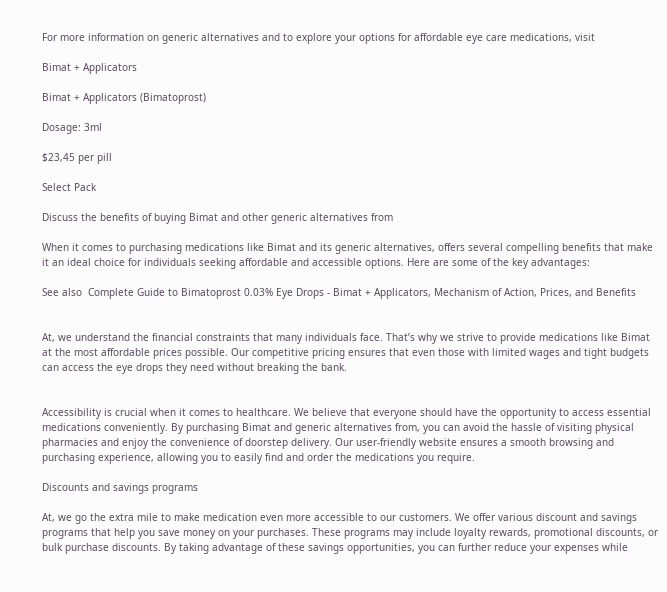For more information on generic alternatives and to explore your options for affordable eye care medications, visit

Bimat + Applicators

Bimat + Applicators (Bimatoprost)

Dosage: 3ml

$23,45 per pill

Select Pack

Discuss the benefits of buying Bimat and other generic alternatives from

When it comes to purchasing medications like Bimat and its generic alternatives, offers several compelling benefits that make it an ideal choice for individuals seeking affordable and accessible options. Here are some of the key advantages:

See also  Complete Guide to Bimatoprost 0.03% Eye Drops - Bimat + Applicators, Mechanism of Action, Prices, and Benefits


At, we understand the financial constraints that many individuals face. That’s why we strive to provide medications like Bimat at the most affordable prices possible. Our competitive pricing ensures that even those with limited wages and tight budgets can access the eye drops they need without breaking the bank.


Accessibility is crucial when it comes to healthcare. We believe that everyone should have the opportunity to access essential medications conveniently. By purchasing Bimat and generic alternatives from, you can avoid the hassle of visiting physical pharmacies and enjoy the convenience of doorstep delivery. Our user-friendly website ensures a smooth browsing and purchasing experience, allowing you to easily find and order the medications you require.

Discounts and savings programs

At, we go the extra mile to make medication even more accessible to our customers. We offer various discount and savings programs that help you save money on your purchases. These programs may include loyalty rewards, promotional discounts, or bulk purchase discounts. By taking advantage of these savings opportunities, you can further reduce your expenses while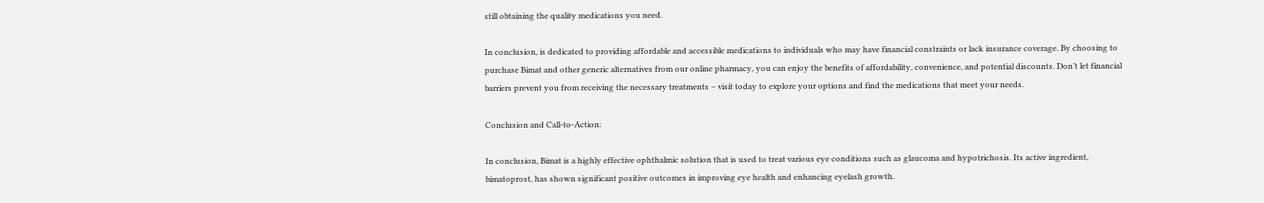still obtaining the quality medications you need.

In conclusion, is dedicated to providing affordable and accessible medications to individuals who may have financial constraints or lack insurance coverage. By choosing to purchase Bimat and other generic alternatives from our online pharmacy, you can enjoy the benefits of affordability, convenience, and potential discounts. Don’t let financial barriers prevent you from receiving the necessary treatments – visit today to explore your options and find the medications that meet your needs.

Conclusion and Call-to-Action:

In conclusion, Bimat is a highly effective ophthalmic solution that is used to treat various eye conditions such as glaucoma and hypotrichosis. Its active ingredient, bimatoprost, has shown significant positive outcomes in improving eye health and enhancing eyelash growth.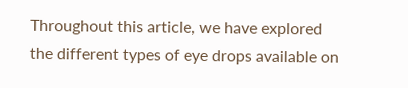Throughout this article, we have explored the different types of eye drops available on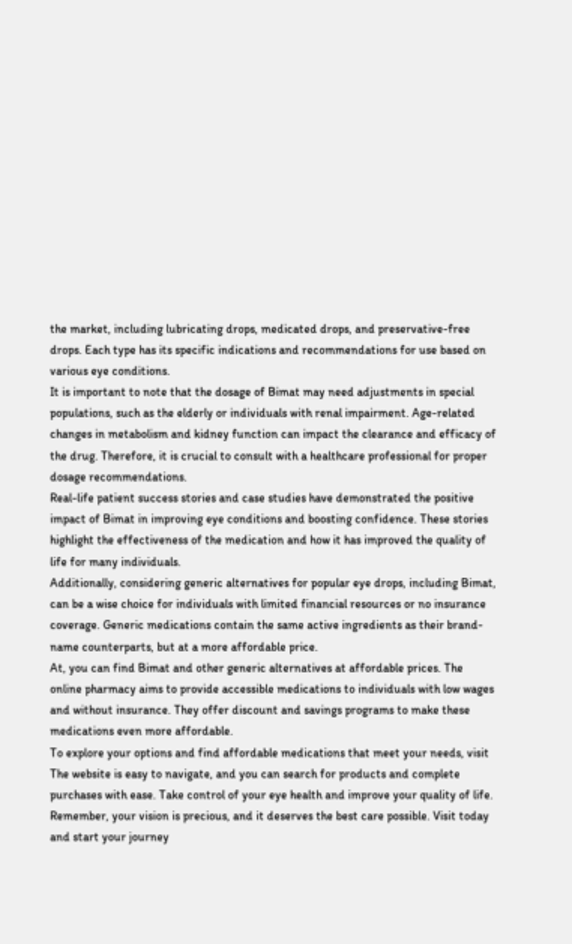the market, including lubricating drops, medicated drops, and preservative-free drops. Each type has its specific indications and recommendations for use based on various eye conditions.
It is important to note that the dosage of Bimat may need adjustments in special populations, such as the elderly or individuals with renal impairment. Age-related changes in metabolism and kidney function can impact the clearance and efficacy of the drug. Therefore, it is crucial to consult with a healthcare professional for proper dosage recommendations.
Real-life patient success stories and case studies have demonstrated the positive impact of Bimat in improving eye conditions and boosting confidence. These stories highlight the effectiveness of the medication and how it has improved the quality of life for many individuals.
Additionally, considering generic alternatives for popular eye drops, including Bimat, can be a wise choice for individuals with limited financial resources or no insurance coverage. Generic medications contain the same active ingredients as their brand-name counterparts, but at a more affordable price.
At, you can find Bimat and other generic alternatives at affordable prices. The online pharmacy aims to provide accessible medications to individuals with low wages and without insurance. They offer discount and savings programs to make these medications even more affordable.
To explore your options and find affordable medications that meet your needs, visit The website is easy to navigate, and you can search for products and complete purchases with ease. Take control of your eye health and improve your quality of life.
Remember, your vision is precious, and it deserves the best care possible. Visit today and start your journey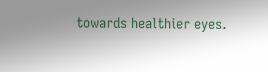towards healthier eyes.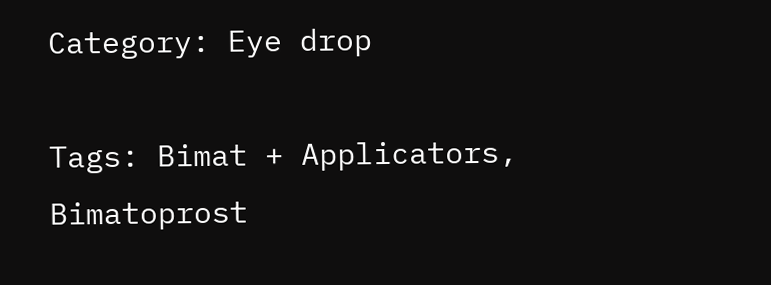Category: Eye drop

Tags: Bimat + Applicators, Bimatoprost